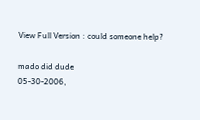View Full Version : could someone help?

mado did dude
05-30-2006,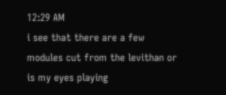12:29 AM
i see that there are a few modules cut from the levithan or is my eyes playing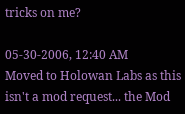tricks on me?

05-30-2006, 12:40 AM
Moved to Holowan Labs as this isn't a mod request... the Mod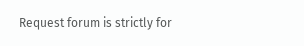Request forum is strictly for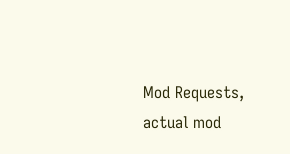Mod Requests, actual mod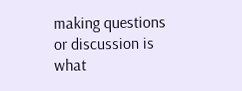making questions or discussion is what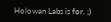Holowan Labs is for. ;)